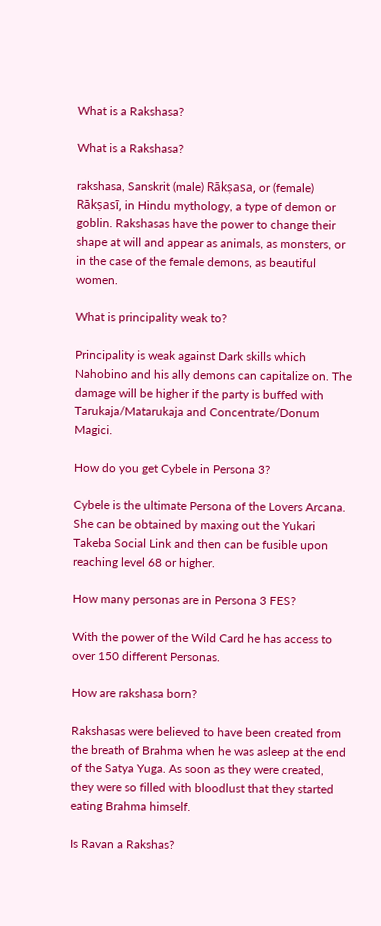What is a Rakshasa?

What is a Rakshasa?

rakshasa, Sanskrit (male) Rākṣasa, or (female) Rākṣasī, in Hindu mythology, a type of demon or goblin. Rakshasas have the power to change their shape at will and appear as animals, as monsters, or in the case of the female demons, as beautiful women.

What is principality weak to?

Principality is weak against Dark skills which Nahobino and his ally demons can capitalize on. The damage will be higher if the party is buffed with Tarukaja/Matarukaja and Concentrate/Donum Magici.

How do you get Cybele in Persona 3?

Cybele is the ultimate Persona of the Lovers Arcana. She can be obtained by maxing out the Yukari Takeba Social Link and then can be fusible upon reaching level 68 or higher.

How many personas are in Persona 3 FES?

With the power of the Wild Card he has access to over 150 different Personas.

How are rakshasa born?

Rakshasas were believed to have been created from the breath of Brahma when he was asleep at the end of the Satya Yuga. As soon as they were created, they were so filled with bloodlust that they started eating Brahma himself.

Is Ravan a Rakshas?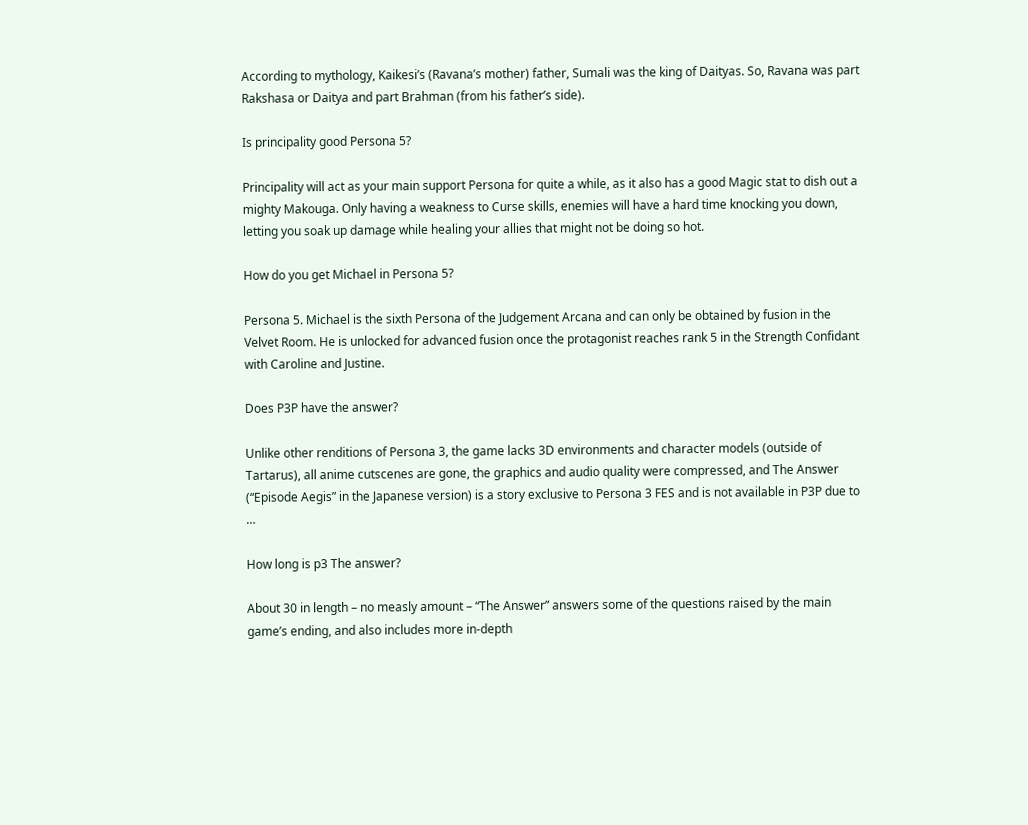According to mythology, Kaikesi’s (Ravana’s mother) father, Sumali was the king of Daityas. So, Ravana was part Rakshasa or Daitya and part Brahman (from his father’s side).

Is principality good Persona 5?

Principality will act as your main support Persona for quite a while, as it also has a good Magic stat to dish out a mighty Makouga. Only having a weakness to Curse skills, enemies will have a hard time knocking you down, letting you soak up damage while healing your allies that might not be doing so hot.

How do you get Michael in Persona 5?

Persona 5. Michael is the sixth Persona of the Judgement Arcana and can only be obtained by fusion in the Velvet Room. He is unlocked for advanced fusion once the protagonist reaches rank 5 in the Strength Confidant with Caroline and Justine.

Does P3P have the answer?

Unlike other renditions of Persona 3, the game lacks 3D environments and character models (outside of Tartarus), all anime cutscenes are gone, the graphics and audio quality were compressed, and The Answer (“Episode Aegis” in the Japanese version) is a story exclusive to Persona 3 FES and is not available in P3P due to …

How long is p3 The answer?

About 30 in length – no measly amount – “The Answer” answers some of the questions raised by the main game’s ending, and also includes more in-depth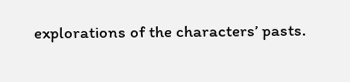explorations of the characters’ pasts.